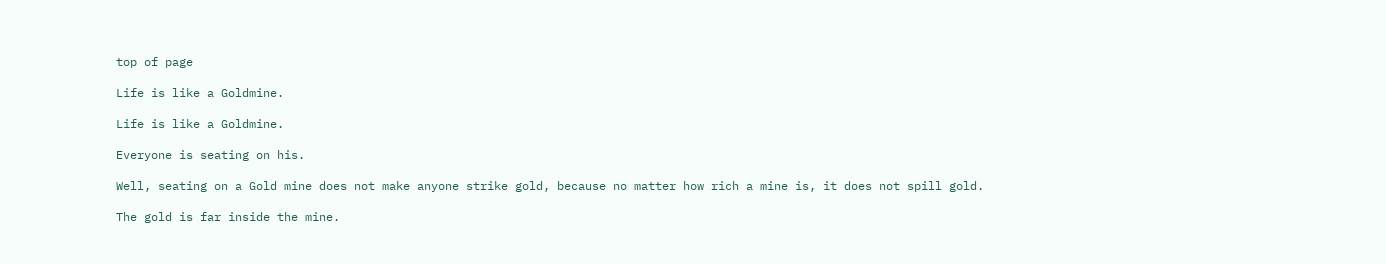top of page

Life is like a Goldmine.

Life is like a Goldmine.

Everyone is seating on his.

Well, seating on a Gold mine does not make anyone strike gold, because no matter how rich a mine is, it does not spill gold.

The gold is far inside the mine.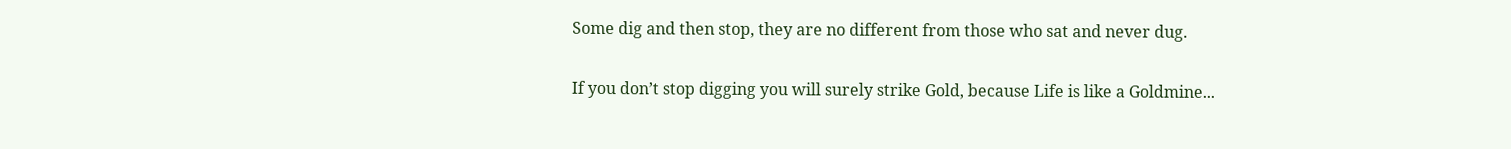Some dig and then stop, they are no different from those who sat and never dug.

If you don’t stop digging you will surely strike Gold, because Life is like a Goldmine...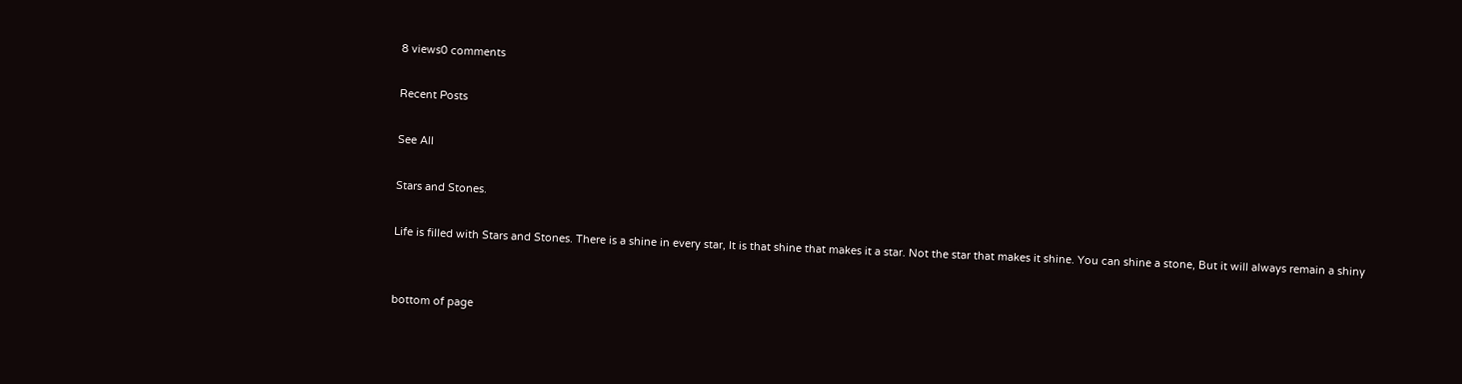8 views0 comments

Recent Posts

See All

Stars and Stones.

Life is filled with Stars and Stones. There is a shine in every star, It is that shine that makes it a star. Not the star that makes it shine. You can shine a stone, But it will always remain a shiny


bottom of page